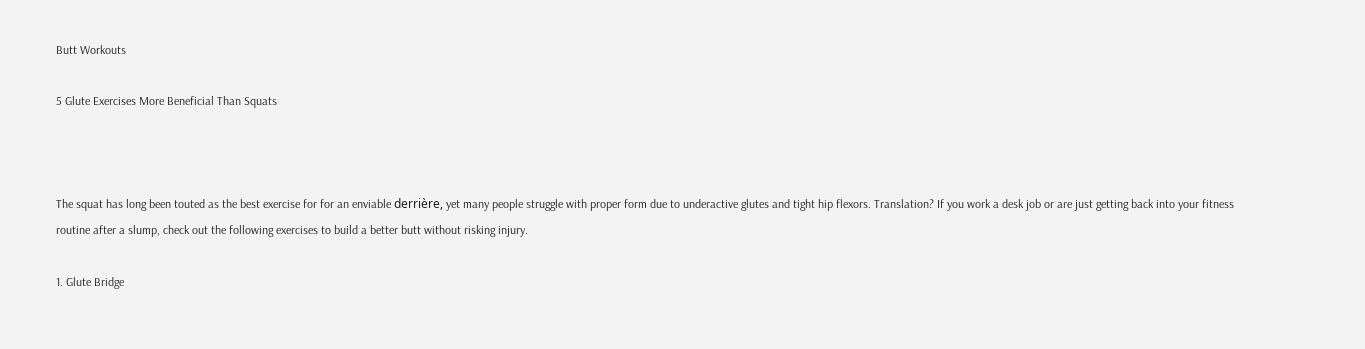Butt Workouts

5 Glute Exercises More Beneficial Than Squats



The squat has long been touted as the best exercise for for an enviable derrière, yet many people struggle with proper form due to underactive glutes and tight hip flexors. Translation? If you work a desk job or are just getting back into your fitness routine after a slump, check out the following exercises to build a better butt without risking injury.

1. Glute Bridge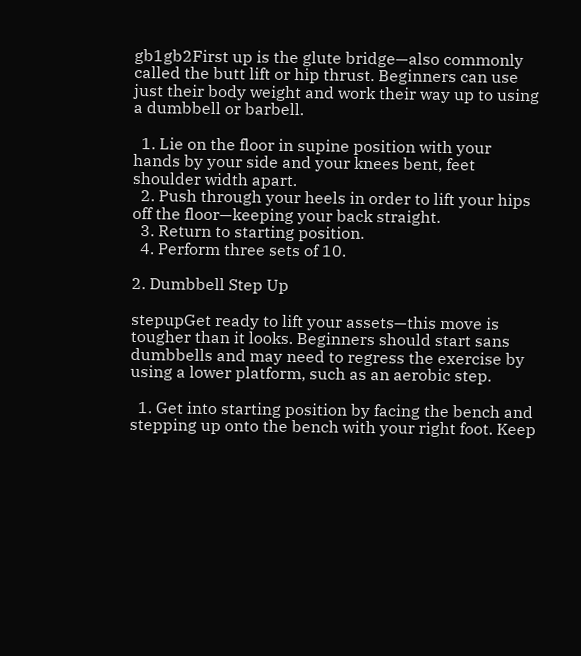gb1gb2First up is the glute bridge—also commonly called the butt lift or hip thrust. Beginners can use just their body weight and work their way up to using a dumbbell or barbell.

  1. Lie on the floor in supine position with your hands by your side and your knees bent, feet shoulder width apart.
  2. Push through your heels in order to lift your hips off the floor—keeping your back straight.
  3. Return to starting position.
  4. Perform three sets of 10.

2. Dumbbell Step Up

stepupGet ready to lift your assets—this move is tougher than it looks. Beginners should start sans dumbbells and may need to regress the exercise by using a lower platform, such as an aerobic step.

  1. Get into starting position by facing the bench and stepping up onto the bench with your right foot. Keep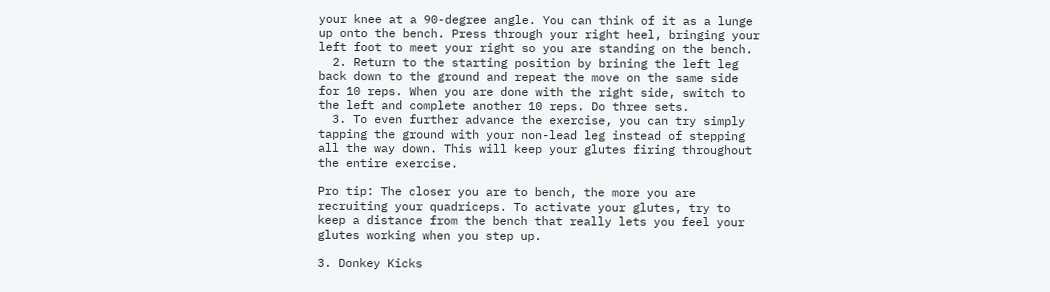your knee at a 90-degree angle. You can think of it as a lunge up onto the bench. Press through your right heel, bringing your left foot to meet your right so you are standing on the bench.
  2. Return to the starting position by brining the left leg back down to the ground and repeat the move on the same side for 10 reps. When you are done with the right side, switch to the left and complete another 10 reps. Do three sets.
  3. To even further advance the exercise, you can try simply tapping the ground with your non-lead leg instead of stepping all the way down. This will keep your glutes firing throughout the entire exercise.

Pro tip: The closer you are to bench, the more you are recruiting your quadriceps. To activate your glutes, try to keep a distance from the bench that really lets you feel your glutes working when you step up.

3. Donkey Kicks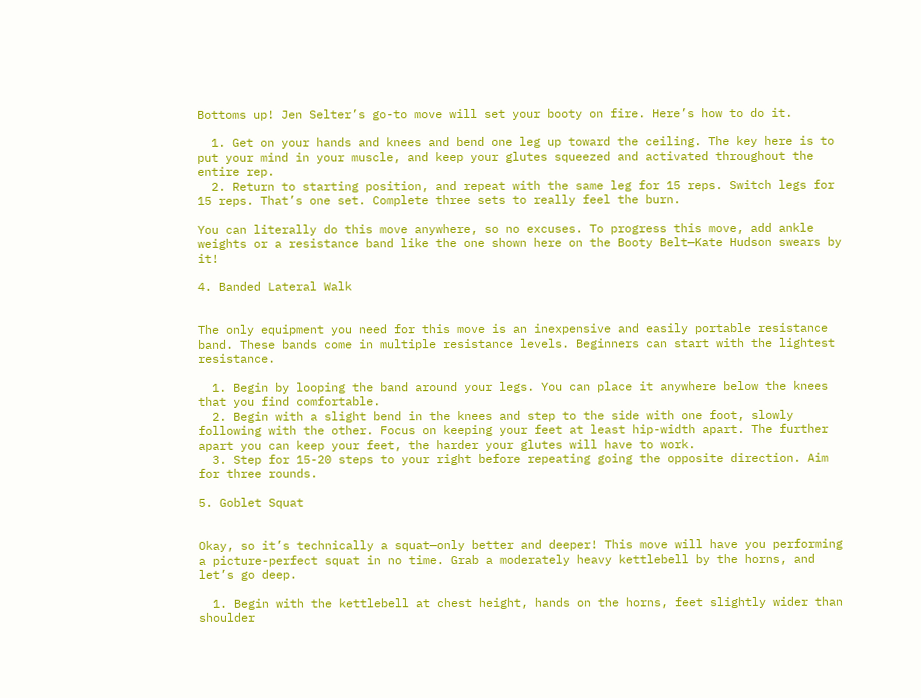Bottoms up! Jen Selter’s go-to move will set your booty on fire. Here’s how to do it.

  1. Get on your hands and knees and bend one leg up toward the ceiling. The key here is to put your mind in your muscle, and keep your glutes squeezed and activated throughout the entire rep.
  2. Return to starting position, and repeat with the same leg for 15 reps. Switch legs for 15 reps. That’s one set. Complete three sets to really feel the burn.

You can literally do this move anywhere, so no excuses. To progress this move, add ankle weights or a resistance band like the one shown here on the Booty Belt—Kate Hudson swears by it!

4. Banded Lateral Walk


The only equipment you need for this move is an inexpensive and easily portable resistance band. These bands come in multiple resistance levels. Beginners can start with the lightest resistance.

  1. Begin by looping the band around your legs. You can place it anywhere below the knees that you find comfortable.
  2. Begin with a slight bend in the knees and step to the side with one foot, slowly following with the other. Focus on keeping your feet at least hip-width apart. The further apart you can keep your feet, the harder your glutes will have to work.
  3. Step for 15-20 steps to your right before repeating going the opposite direction. Aim for three rounds.

5. Goblet Squat


Okay, so it’s technically a squat—only better and deeper! This move will have you performing a picture-perfect squat in no time. Grab a moderately heavy kettlebell by the horns, and let’s go deep.

  1. Begin with the kettlebell at chest height, hands on the horns, feet slightly wider than shoulder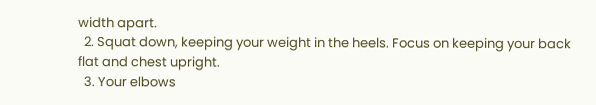width apart.
  2. Squat down, keeping your weight in the heels. Focus on keeping your back flat and chest upright.
  3. Your elbows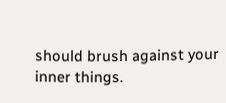should brush against your inner things.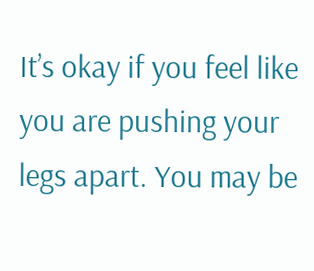It’s okay if you feel like you are pushing your legs apart. You may be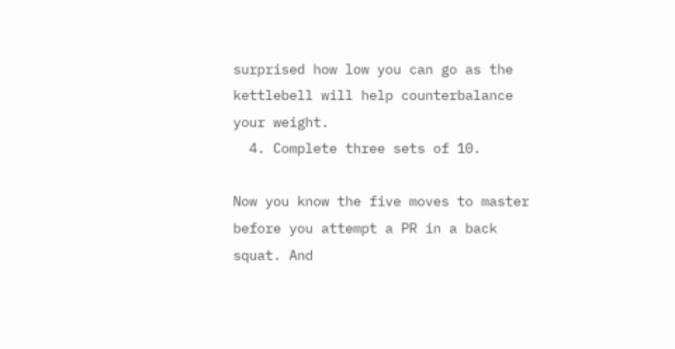surprised how low you can go as the kettlebell will help counterbalance your weight.
  4. Complete three sets of 10.

Now you know the five moves to master before you attempt a PR in a back squat. And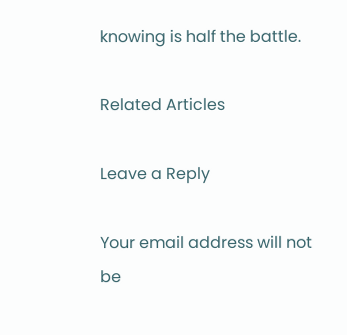knowing is half the battle.

Related Articles

Leave a Reply

Your email address will not be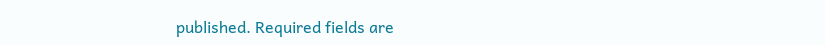published. Required fields are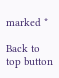marked *

Back to top button